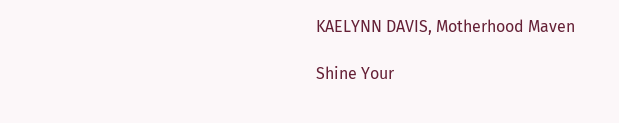KAELYNN DAVIS, Motherhood Maven

Shine Your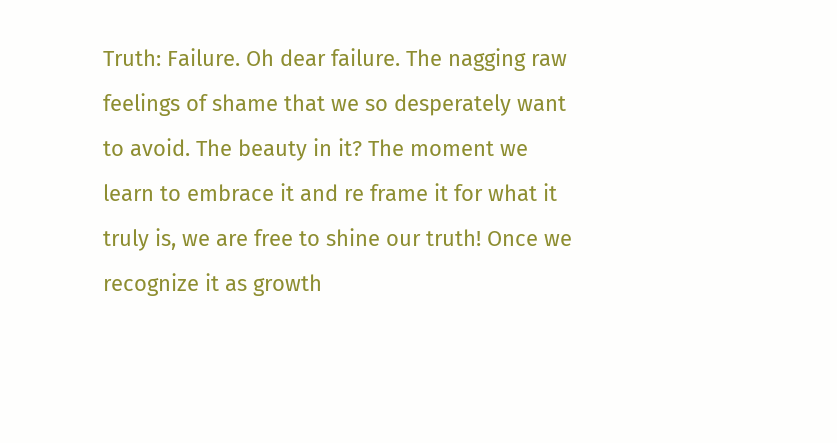Truth: Failure. Oh dear failure. The nagging raw feelings of shame that we so desperately want to avoid. The beauty in it? The moment we learn to embrace it and re frame it for what it truly is, we are free to shine our truth! Once we recognize it as growth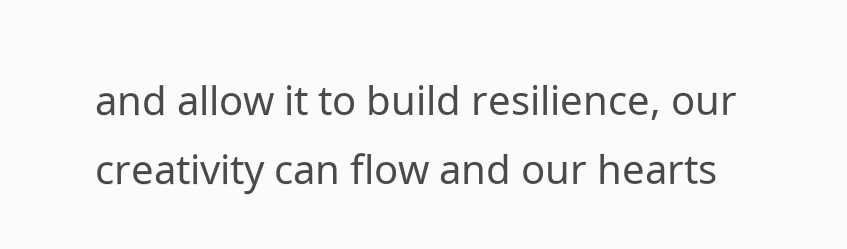and allow it to build resilience, our creativity can flow and our hearts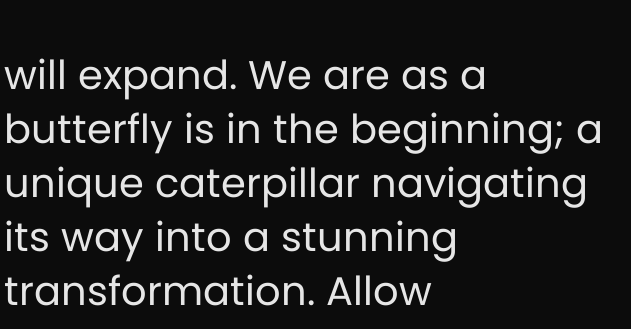will expand. We are as a butterfly is in the beginning; a unique caterpillar navigating its way into a stunning transformation. Allow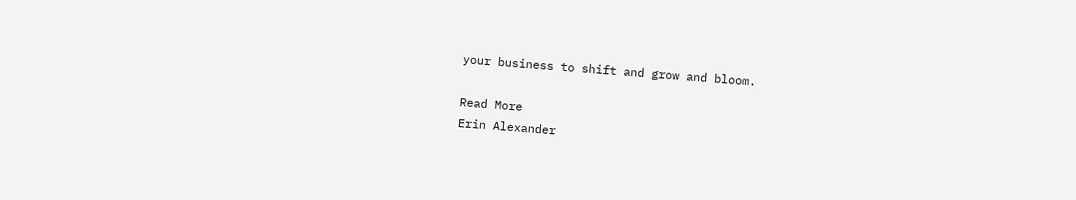your business to shift and grow and bloom.

Read More
Erin Alexander